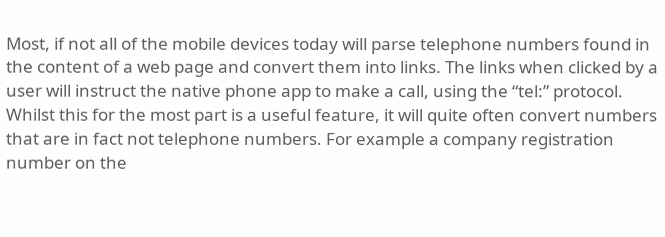Most, if not all of the mobile devices today will parse telephone numbers found in the content of a web page and convert them into links. The links when clicked by a user will instruct the native phone app to make a call, using the “tel:” protocol. Whilst this for the most part is a useful feature, it will quite often convert numbers that are in fact not telephone numbers. For example a company registration number on the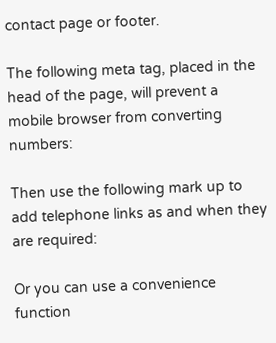contact page or footer.

The following meta tag, placed in the head of the page, will prevent a mobile browser from converting numbers:

Then use the following mark up to add telephone links as and when they are required:

Or you can use a convenience function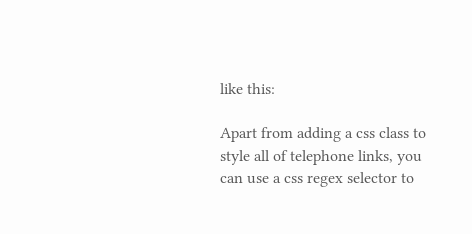like this:

Apart from adding a css class to style all of telephone links, you can use a css regex selector to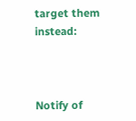target them instead:



Notify of